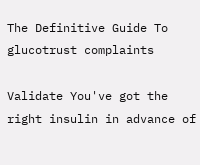The Definitive Guide To glucotrust complaints

Validate You've got the right insulin in advance of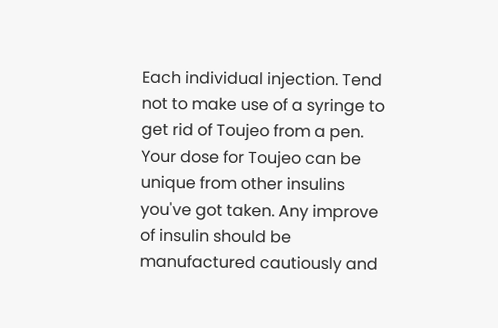Each individual injection. Tend not to make use of a syringe to get rid of Toujeo from a pen. Your dose for Toujeo can be unique from other insulins you've got taken. Any improve of insulin should be manufactured cautiously and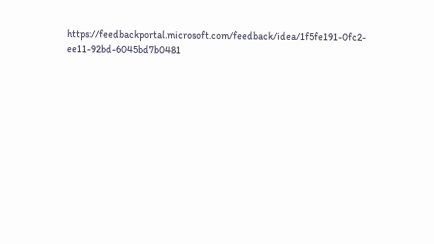https://feedbackportal.microsoft.com/feedback/idea/1f5fe191-0fc2-ee11-92bd-6045bd7b0481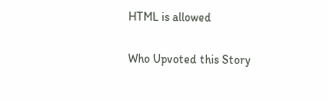HTML is allowed

Who Upvoted this Story